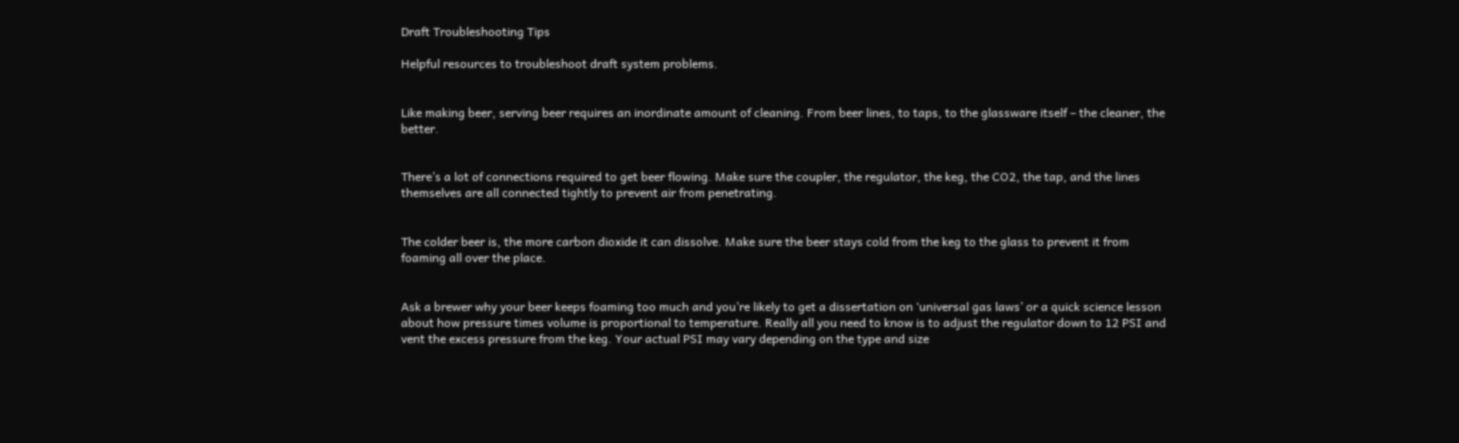Draft Troubleshooting Tips

Helpful resources to troubleshoot draft system problems.


Like making beer, serving beer requires an inordinate amount of cleaning. From beer lines, to taps, to the glassware itself – the cleaner, the better.


There’s a lot of connections required to get beer flowing. Make sure the coupler, the regulator, the keg, the CO2, the tap, and the lines themselves are all connected tightly to prevent air from penetrating.


The colder beer is, the more carbon dioxide it can dissolve. Make sure the beer stays cold from the keg to the glass to prevent it from foaming all over the place.


Ask a brewer why your beer keeps foaming too much and you’re likely to get a dissertation on ‘universal gas laws’ or a quick science lesson about how pressure times volume is proportional to temperature. Really all you need to know is to adjust the regulator down to 12 PSI and vent the excess pressure from the keg. Your actual PSI may vary depending on the type and size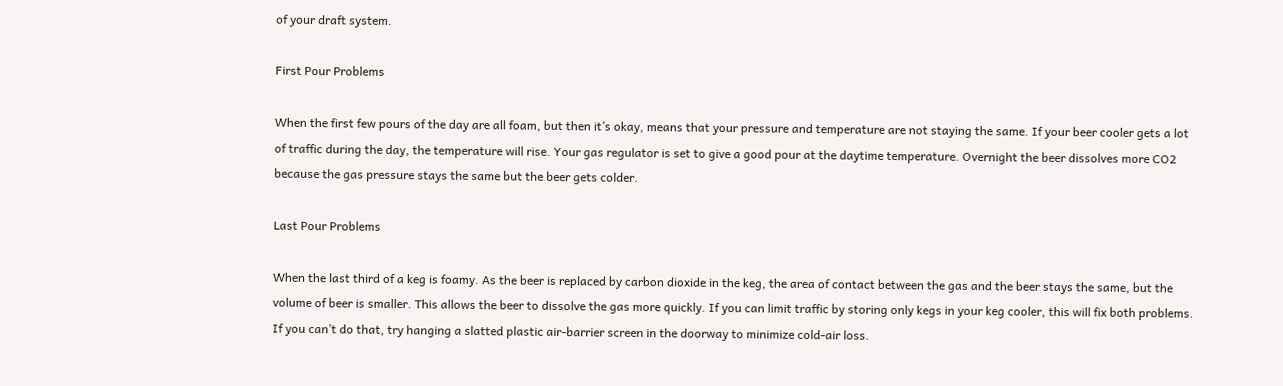of your draft system.

First Pour Problems

When the first few pours of the day are all foam, but then it’s okay, means that your pressure and temperature are not staying the same. If your beer cooler gets a lot of traffic during the day, the temperature will rise. Your gas regulator is set to give a good pour at the daytime temperature. Overnight the beer dissolves more CO2 because the gas pressure stays the same but the beer gets colder.

Last Pour Problems

When the last third of a keg is foamy. As the beer is replaced by carbon dioxide in the keg, the area of contact between the gas and the beer stays the same, but the volume of beer is smaller. This allows the beer to dissolve the gas more quickly. If you can limit traffic by storing only kegs in your keg cooler, this will fix both problems. If you can’t do that, try hanging a slatted plastic air-barrier screen in the doorway to minimize cold-air loss.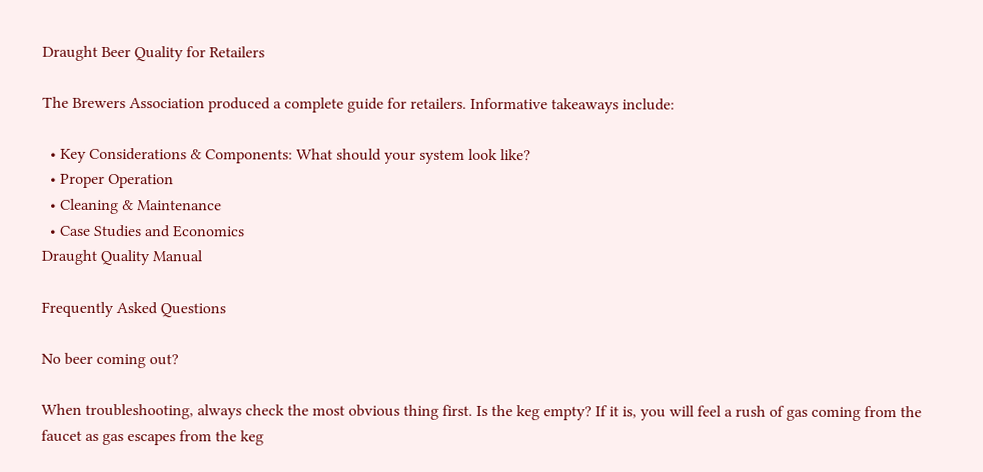Draught Beer Quality for Retailers

The Brewers Association produced a complete guide for retailers. Informative takeaways include:

  • Key Considerations & Components: What should your system look like?
  • Proper Operation
  • Cleaning & Maintenance
  • Case Studies and Economics
Draught Quality Manual

Frequently Asked Questions

No beer coming out?

When troubleshooting, always check the most obvious thing first. Is the keg empty? If it is, you will feel a rush of gas coming from the faucet as gas escapes from the keg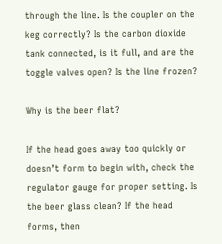through the line. Is the coupler on the keg correctly? Is the carbon dioxide tank connected, is it full, and are the toggle valves open? Is the line frozen?

Why is the beer flat?

If the head goes away too quickly or doesn’t form to begin with, check the regulator gauge for proper setting. Is the beer glass clean? If the head forms, then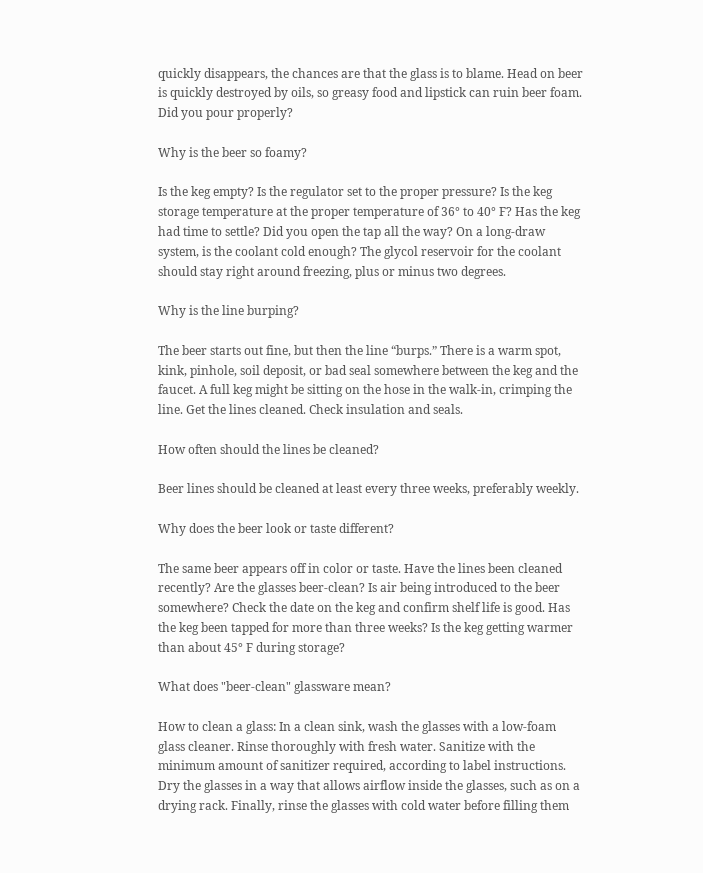quickly disappears, the chances are that the glass is to blame. Head on beer is quickly destroyed by oils, so greasy food and lipstick can ruin beer foam. Did you pour properly?

Why is the beer so foamy?

Is the keg empty? Is the regulator set to the proper pressure? Is the keg storage temperature at the proper temperature of 36° to 40° F? Has the keg had time to settle? Did you open the tap all the way? On a long-draw system, is the coolant cold enough? The glycol reservoir for the coolant should stay right around freezing, plus or minus two degrees.

Why is the line burping?

The beer starts out fine, but then the line “burps.” There is a warm spot, kink, pinhole, soil deposit, or bad seal somewhere between the keg and the faucet. A full keg might be sitting on the hose in the walk-in, crimping the line. Get the lines cleaned. Check insulation and seals.

How often should the lines be cleaned?

Beer lines should be cleaned at least every three weeks, preferably weekly.

Why does the beer look or taste different?

The same beer appears off in color or taste. Have the lines been cleaned recently? Are the glasses beer-clean? Is air being introduced to the beer somewhere? Check the date on the keg and confirm shelf life is good. Has the keg been tapped for more than three weeks? Is the keg getting warmer than about 45° F during storage?

What does "beer-clean" glassware mean?

How to clean a glass: In a clean sink, wash the glasses with a low-foam glass cleaner. Rinse thoroughly with fresh water. Sanitize with the minimum amount of sanitizer required, according to label instructions. Dry the glasses in a way that allows airflow inside the glasses, such as on a drying rack. Finally, rinse the glasses with cold water before filling them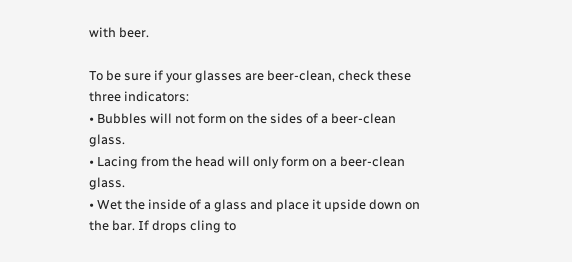with beer.

To be sure if your glasses are beer-clean, check these three indicators:
• Bubbles will not form on the sides of a beer-clean glass.
• Lacing from the head will only form on a beer-clean glass.
• Wet the inside of a glass and place it upside down on the bar. If drops cling to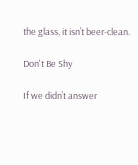the glass, it isn’t beer-clean.

Don't Be Shy

If we didn’t answer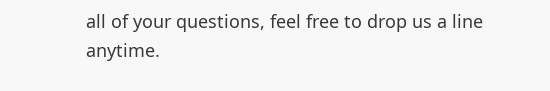all of your questions, feel free to drop us a line anytime.